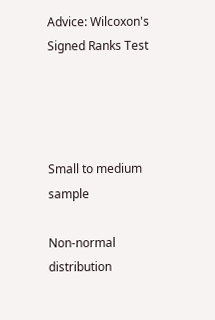Advice: Wilcoxon's Signed Ranks Test




Small to medium sample

Non-normal distribution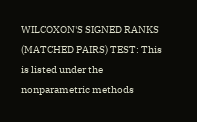WILCOXON'S SIGNED RANKS (MATCHED PAIRS) TEST: This is listed under the nonparametric methods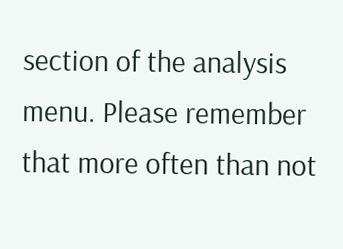section of the analysis menu. Please remember that more often than not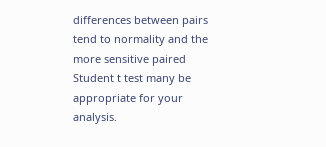differences between pairs tend to normality and the more sensitive paired Student t test many be appropriate for your analysis.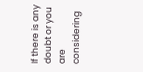If there is any doubt or you are considering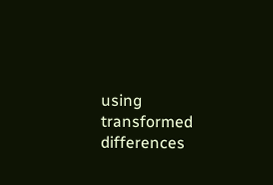using transformed differences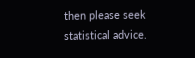then please seek statistical advice.